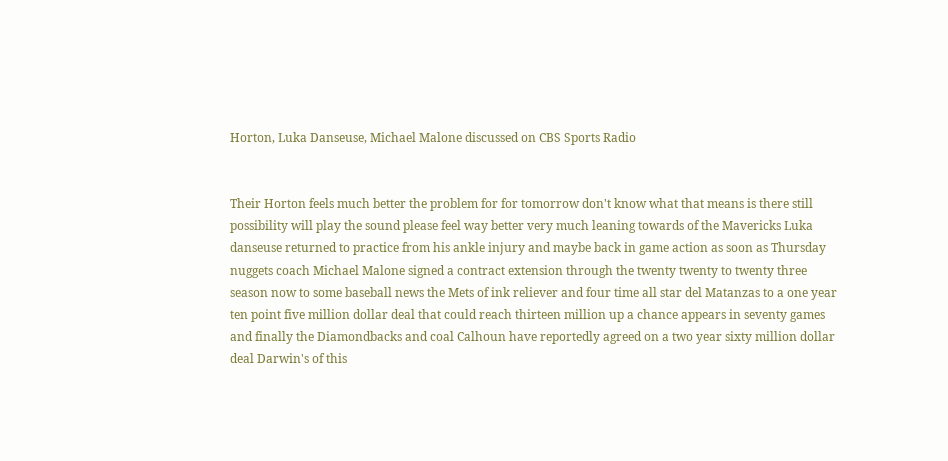Horton, Luka Danseuse, Michael Malone discussed on CBS Sports Radio


Their Horton feels much better the problem for for tomorrow don't know what that means is there still possibility will play the sound please feel way better very much leaning towards of the Mavericks Luka danseuse returned to practice from his ankle injury and maybe back in game action as soon as Thursday nuggets coach Michael Malone signed a contract extension through the twenty twenty to twenty three season now to some baseball news the Mets of ink reliever and four time all star del Matanzas to a one year ten point five million dollar deal that could reach thirteen million up a chance appears in seventy games and finally the Diamondbacks and coal Calhoun have reportedly agreed on a two year sixty million dollar deal Darwin's of this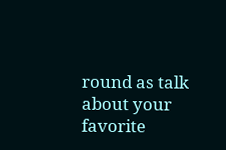round as talk about your favorite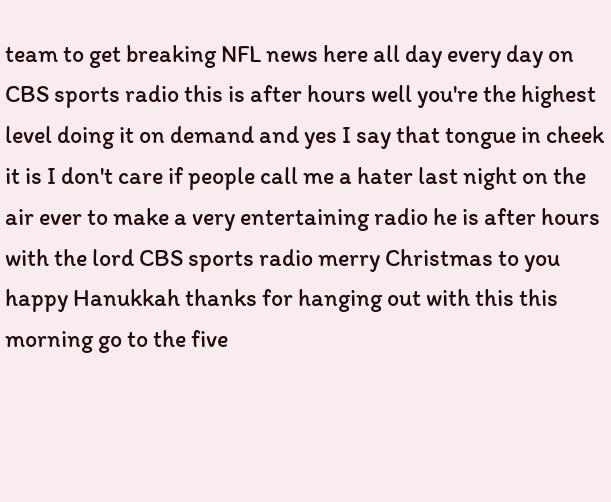team to get breaking NFL news here all day every day on CBS sports radio this is after hours well you're the highest level doing it on demand and yes I say that tongue in cheek it is I don't care if people call me a hater last night on the air ever to make a very entertaining radio he is after hours with the lord CBS sports radio merry Christmas to you happy Hanukkah thanks for hanging out with this this morning go to the five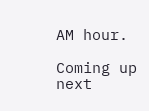AM hour.

Coming up next